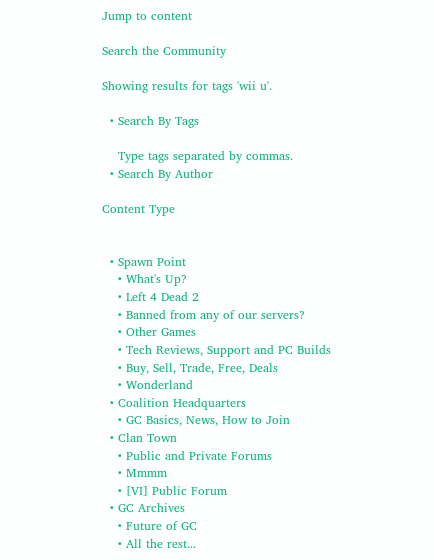Jump to content

Search the Community

Showing results for tags 'wii u'.

  • Search By Tags

    Type tags separated by commas.
  • Search By Author

Content Type


  • Spawn Point
    • What's Up?
    • Left 4 Dead 2
    • Banned from any of our servers?
    • Other Games
    • Tech Reviews, Support and PC Builds
    • Buy, Sell, Trade, Free, Deals
    • Wonderland
  • Coalition Headquarters
    • GC Basics, News, How to Join
  • Clan Town
    • Public and Private Forums
    • Mmmm
    • [VI] Public Forum
  • GC Archives
    • Future of GC
    • All the rest...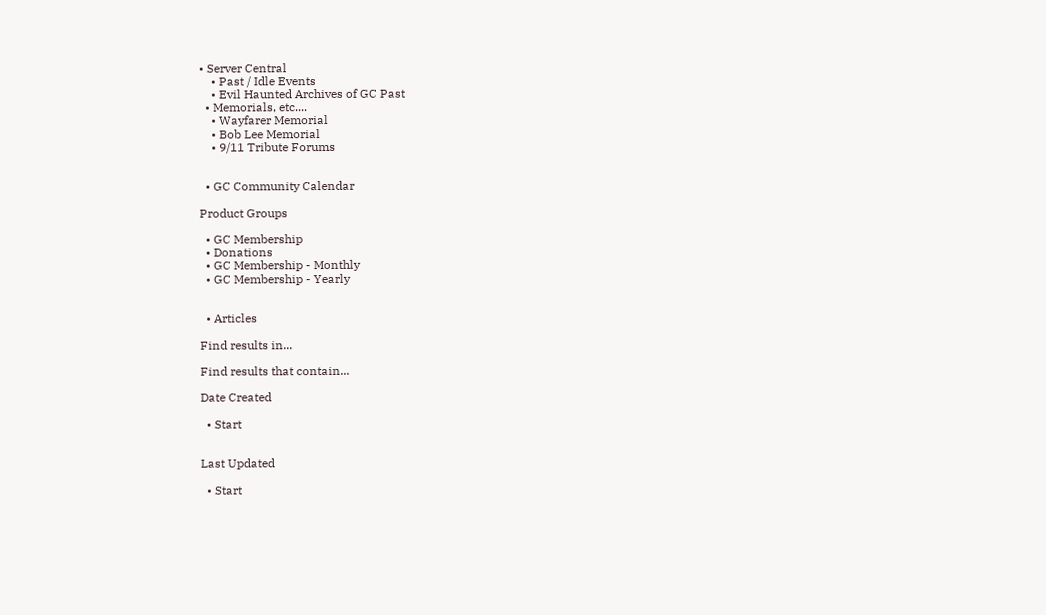• Server Central
    • Past / Idle Events
    • Evil Haunted Archives of GC Past
  • Memorials, etc....
    • Wayfarer Memorial
    • Bob Lee Memorial
    • 9/11 Tribute Forums


  • GC Community Calendar

Product Groups

  • GC Membership
  • Donations
  • GC Membership - Monthly
  • GC Membership - Yearly


  • Articles

Find results in...

Find results that contain...

Date Created

  • Start


Last Updated

  • Start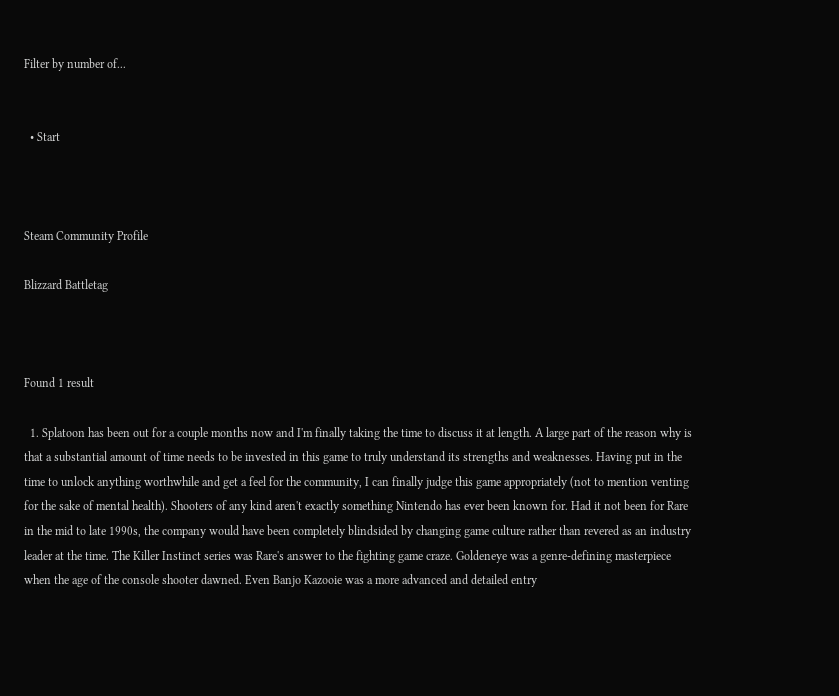Filter by number of...


  • Start



Steam Community Profile

Blizzard Battletag



Found 1 result

  1. Splatoon has been out for a couple months now and I'm finally taking the time to discuss it at length. A large part of the reason why is that a substantial amount of time needs to be invested in this game to truly understand its strengths and weaknesses. Having put in the time to unlock anything worthwhile and get a feel for the community, I can finally judge this game appropriately (not to mention venting for the sake of mental health). Shooters of any kind aren't exactly something Nintendo has ever been known for. Had it not been for Rare in the mid to late 1990s, the company would have been completely blindsided by changing game culture rather than revered as an industry leader at the time. The Killer Instinct series was Rare's answer to the fighting game craze. Goldeneye was a genre-defining masterpiece when the age of the console shooter dawned. Even Banjo Kazooie was a more advanced and detailed entry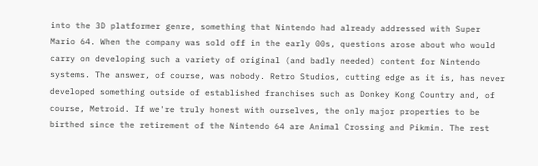into the 3D platformer genre, something that Nintendo had already addressed with Super Mario 64. When the company was sold off in the early 00s, questions arose about who would carry on developing such a variety of original (and badly needed) content for Nintendo systems. The answer, of course, was nobody. Retro Studios, cutting edge as it is, has never developed something outside of established franchises such as Donkey Kong Country and, of course, Metroid. If we're truly honest with ourselves, the only major properties to be birthed since the retirement of the Nintendo 64 are Animal Crossing and Pikmin. The rest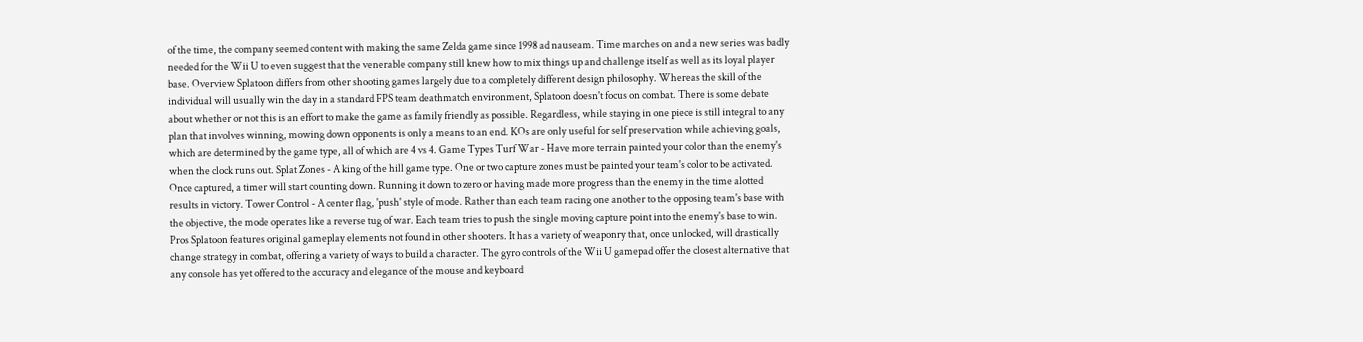of the time, the company seemed content with making the same Zelda game since 1998 ad nauseam. Time marches on and a new series was badly needed for the Wii U to even suggest that the venerable company still knew how to mix things up and challenge itself as well as its loyal player base. Overview Splatoon differs from other shooting games largely due to a completely different design philosophy. Whereas the skill of the individual will usually win the day in a standard FPS team deathmatch environment, Splatoon doesn't focus on combat. There is some debate about whether or not this is an effort to make the game as family friendly as possible. Regardless, while staying in one piece is still integral to any plan that involves winning, mowing down opponents is only a means to an end. KOs are only useful for self preservation while achieving goals, which are determined by the game type, all of which are 4 vs 4. Game Types Turf War - Have more terrain painted your color than the enemy's when the clock runs out. Splat Zones - A king of the hill game type. One or two capture zones must be painted your team's color to be activated. Once captured, a timer will start counting down. Running it down to zero or having made more progress than the enemy in the time alotted results in victory. Tower Control - A center flag, 'push' style of mode. Rather than each team racing one another to the opposing team's base with the objective, the mode operates like a reverse tug of war. Each team tries to push the single moving capture point into the enemy's base to win. Pros Splatoon features original gameplay elements not found in other shooters. It has a variety of weaponry that, once unlocked, will drastically change strategy in combat, offering a variety of ways to build a character. The gyro controls of the Wii U gamepad offer the closest alternative that any console has yet offered to the accuracy and elegance of the mouse and keyboard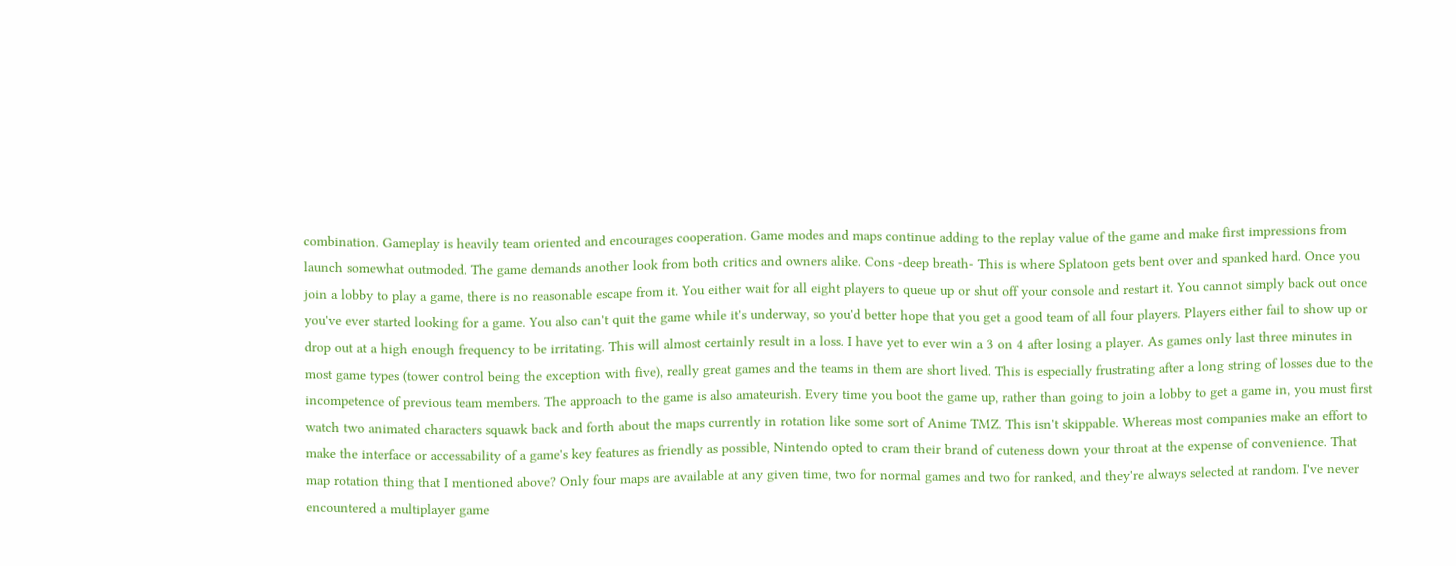combination. Gameplay is heavily team oriented and encourages cooperation. Game modes and maps continue adding to the replay value of the game and make first impressions from launch somewhat outmoded. The game demands another look from both critics and owners alike. Cons -deep breath- This is where Splatoon gets bent over and spanked hard. Once you join a lobby to play a game, there is no reasonable escape from it. You either wait for all eight players to queue up or shut off your console and restart it. You cannot simply back out once you've ever started looking for a game. You also can't quit the game while it's underway, so you'd better hope that you get a good team of all four players. Players either fail to show up or drop out at a high enough frequency to be irritating. This will almost certainly result in a loss. I have yet to ever win a 3 on 4 after losing a player. As games only last three minutes in most game types (tower control being the exception with five), really great games and the teams in them are short lived. This is especially frustrating after a long string of losses due to the incompetence of previous team members. The approach to the game is also amateurish. Every time you boot the game up, rather than going to join a lobby to get a game in, you must first watch two animated characters squawk back and forth about the maps currently in rotation like some sort of Anime TMZ. This isn't skippable. Whereas most companies make an effort to make the interface or accessability of a game's key features as friendly as possible, Nintendo opted to cram their brand of cuteness down your throat at the expense of convenience. That map rotation thing that I mentioned above? Only four maps are available at any given time, two for normal games and two for ranked, and they're always selected at random. I've never encountered a multiplayer game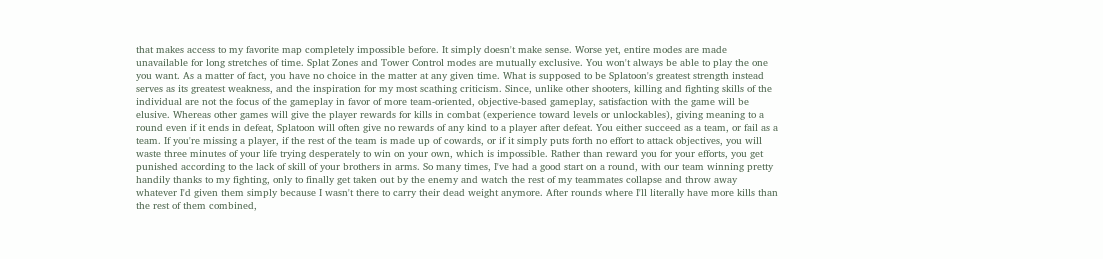that makes access to my favorite map completely impossible before. It simply doesn't make sense. Worse yet, entire modes are made unavailable for long stretches of time. Splat Zones and Tower Control modes are mutually exclusive. You won't always be able to play the one you want. As a matter of fact, you have no choice in the matter at any given time. What is supposed to be Splatoon's greatest strength instead serves as its greatest weakness, and the inspiration for my most scathing criticism. Since, unlike other shooters, killing and fighting skills of the individual are not the focus of the gameplay in favor of more team-oriented, objective-based gameplay, satisfaction with the game will be elusive. Whereas other games will give the player rewards for kills in combat (experience toward levels or unlockables), giving meaning to a round even if it ends in defeat, Splatoon will often give no rewards of any kind to a player after defeat. You either succeed as a team, or fail as a team. If you're missing a player, if the rest of the team is made up of cowards, or if it simply puts forth no effort to attack objectives, you will waste three minutes of your life trying desperately to win on your own, which is impossible. Rather than reward you for your efforts, you get punished according to the lack of skill of your brothers in arms. So many times, I've had a good start on a round, with our team winning pretty handily thanks to my fighting, only to finally get taken out by the enemy and watch the rest of my teammates collapse and throw away whatever I'd given them simply because I wasn't there to carry their dead weight anymore. After rounds where I'll literally have more kills than the rest of them combined,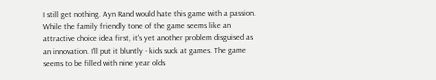I still get nothing. Ayn Rand would hate this game with a passion. While the family friendly tone of the game seems like an attractive choice idea first, it's yet another problem disguised as an innovation. I'll put it bluntly - kids suck at games. The game seems to be filled with nine year olds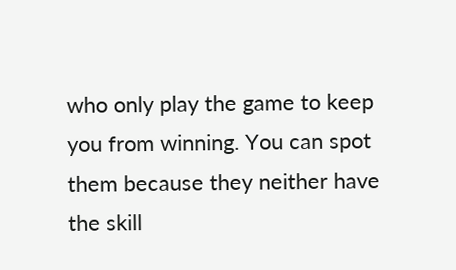who only play the game to keep you from winning. You can spot them because they neither have the skill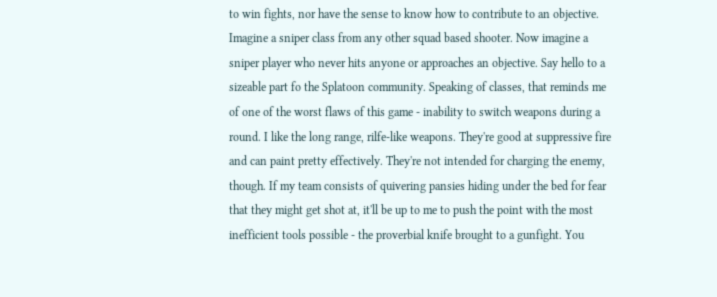to win fights, nor have the sense to know how to contribute to an objective. Imagine a sniper class from any other squad based shooter. Now imagine a sniper player who never hits anyone or approaches an objective. Say hello to a sizeable part fo the Splatoon community. Speaking of classes, that reminds me of one of the worst flaws of this game - inability to switch weapons during a round. I like the long range, rilfe-like weapons. They're good at suppressive fire and can paint pretty effectively. They're not intended for charging the enemy, though. If my team consists of quivering pansies hiding under the bed for fear that they might get shot at, it'll be up to me to push the point with the most inefficient tools possible - the proverbial knife brought to a gunfight. You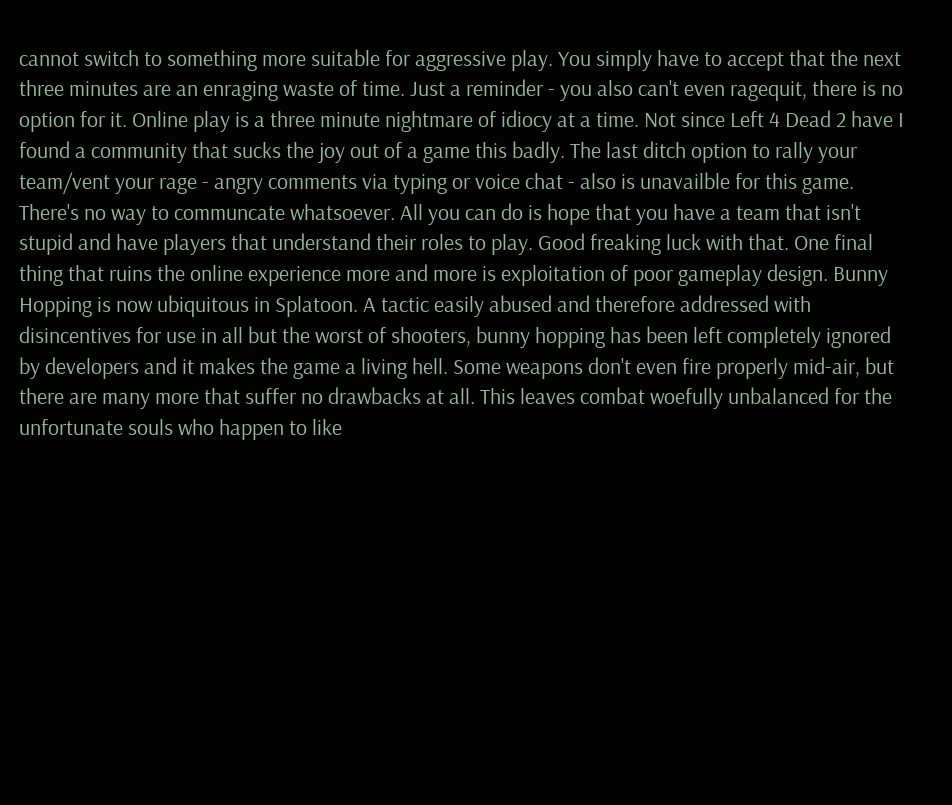cannot switch to something more suitable for aggressive play. You simply have to accept that the next three minutes are an enraging waste of time. Just a reminder - you also can't even ragequit, there is no option for it. Online play is a three minute nightmare of idiocy at a time. Not since Left 4 Dead 2 have I found a community that sucks the joy out of a game this badly. The last ditch option to rally your team/vent your rage - angry comments via typing or voice chat - also is unavailble for this game. There's no way to communcate whatsoever. All you can do is hope that you have a team that isn't stupid and have players that understand their roles to play. Good freaking luck with that. One final thing that ruins the online experience more and more is exploitation of poor gameplay design. Bunny Hopping is now ubiquitous in Splatoon. A tactic easily abused and therefore addressed with disincentives for use in all but the worst of shooters, bunny hopping has been left completely ignored by developers and it makes the game a living hell. Some weapons don't even fire properly mid-air, but there are many more that suffer no drawbacks at all. This leaves combat woefully unbalanced for the unfortunate souls who happen to like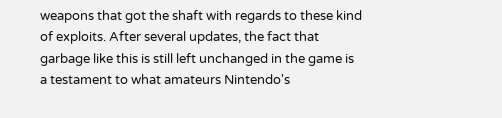weapons that got the shaft with regards to these kind of exploits. After several updates, the fact that garbage like this is still left unchanged in the game is a testament to what amateurs Nintendo's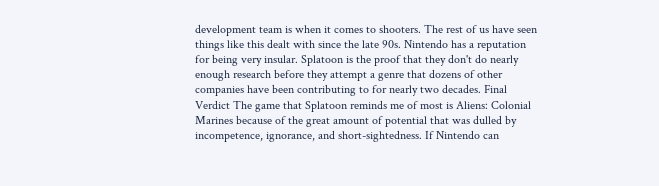development team is when it comes to shooters. The rest of us have seen things like this dealt with since the late 90s. Nintendo has a reputation for being very insular. Splatoon is the proof that they don't do nearly enough research before they attempt a genre that dozens of other companies have been contributing to for nearly two decades. Final Verdict The game that Splatoon reminds me of most is Aliens: Colonial Marines because of the great amount of potential that was dulled by incompetence, ignorance, and short-sightedness. If Nintendo can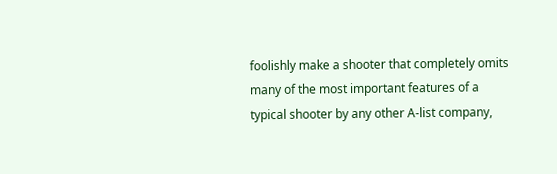foolishly make a shooter that completely omits many of the most important features of a typical shooter by any other A-list company,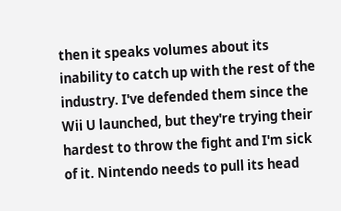then it speaks volumes about its inability to catch up with the rest of the industry. I've defended them since the Wii U launched, but they're trying their hardest to throw the fight and I'm sick of it. Nintendo needs to pull its head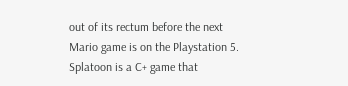out of its rectum before the next Mario game is on the Playstation 5. Splatoon is a C+ game that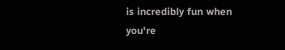is incredibly fun when you're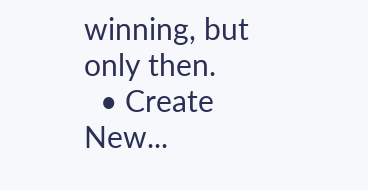winning, but only then.
  • Create New...